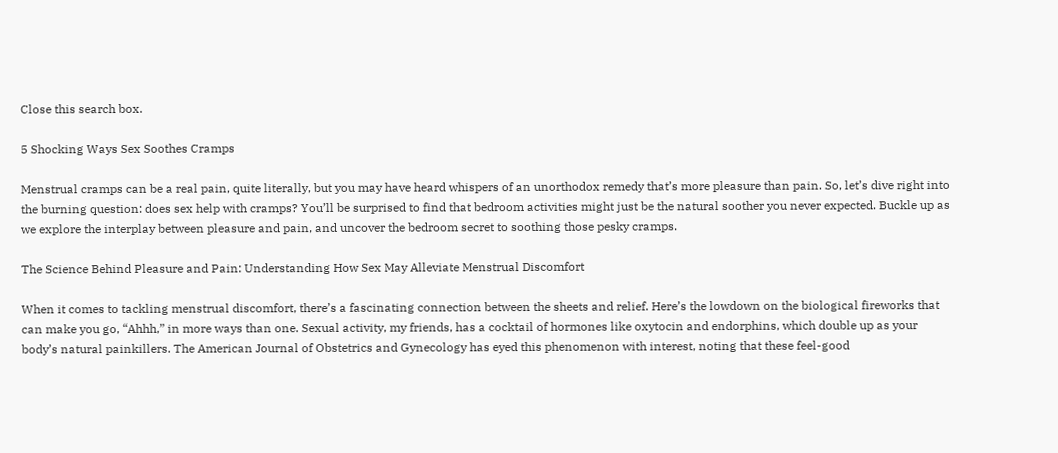Close this search box.

5 Shocking Ways Sex Soothes Cramps

Menstrual cramps can be a real pain, quite literally, but you may have heard whispers of an unorthodox remedy that’s more pleasure than pain. So, let’s dive right into the burning question: does sex help with cramps? You’ll be surprised to find that bedroom activities might just be the natural soother you never expected. Buckle up as we explore the interplay between pleasure and pain, and uncover the bedroom secret to soothing those pesky cramps.

The Science Behind Pleasure and Pain: Understanding How Sex May Alleviate Menstrual Discomfort

When it comes to tackling menstrual discomfort, there’s a fascinating connection between the sheets and relief. Here’s the lowdown on the biological fireworks that can make you go, “Ahhh,” in more ways than one. Sexual activity, my friends, has a cocktail of hormones like oxytocin and endorphins, which double up as your body’s natural painkillers. The American Journal of Obstetrics and Gynecology has eyed this phenomenon with interest, noting that these feel-good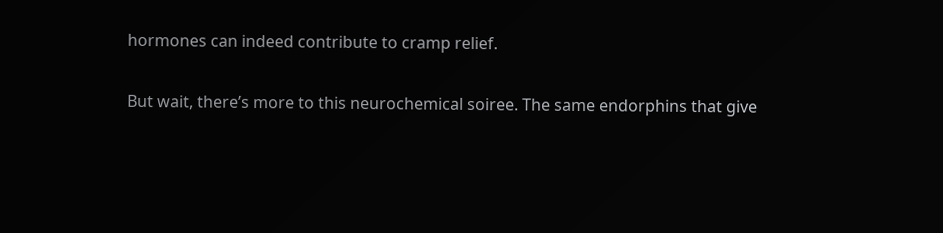hormones can indeed contribute to cramp relief.

But wait, there’s more to this neurochemical soiree. The same endorphins that give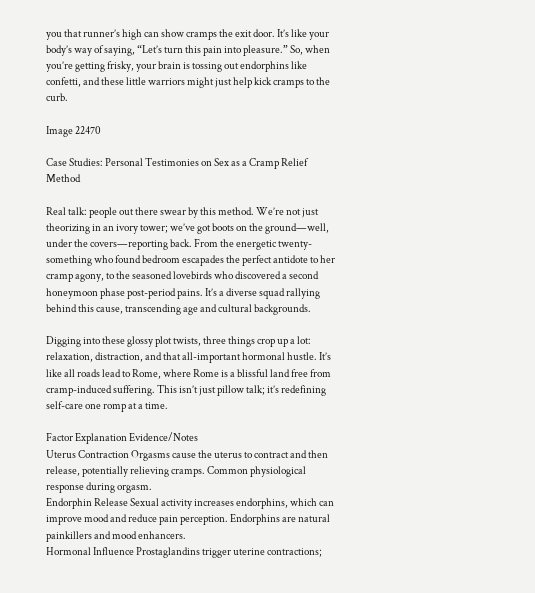you that runner’s high can show cramps the exit door. It’s like your body’s way of saying, “Let’s turn this pain into pleasure.” So, when you’re getting frisky, your brain is tossing out endorphins like confetti, and these little warriors might just help kick cramps to the curb.

Image 22470

Case Studies: Personal Testimonies on Sex as a Cramp Relief Method

Real talk: people out there swear by this method. We’re not just theorizing in an ivory tower; we’ve got boots on the ground—well, under the covers—reporting back. From the energetic twenty-something who found bedroom escapades the perfect antidote to her cramp agony, to the seasoned lovebirds who discovered a second honeymoon phase post-period pains. It’s a diverse squad rallying behind this cause, transcending age and cultural backgrounds.

Digging into these glossy plot twists, three things crop up a lot: relaxation, distraction, and that all-important hormonal hustle. It’s like all roads lead to Rome, where Rome is a blissful land free from cramp-induced suffering. This isn’t just pillow talk; it’s redefining self-care one romp at a time.

Factor Explanation Evidence/Notes
Uterus Contraction Orgasms cause the uterus to contract and then release, potentially relieving cramps. Common physiological response during orgasm.
Endorphin Release Sexual activity increases endorphins, which can improve mood and reduce pain perception. Endorphins are natural painkillers and mood enhancers.
Hormonal Influence Prostaglandins trigger uterine contractions;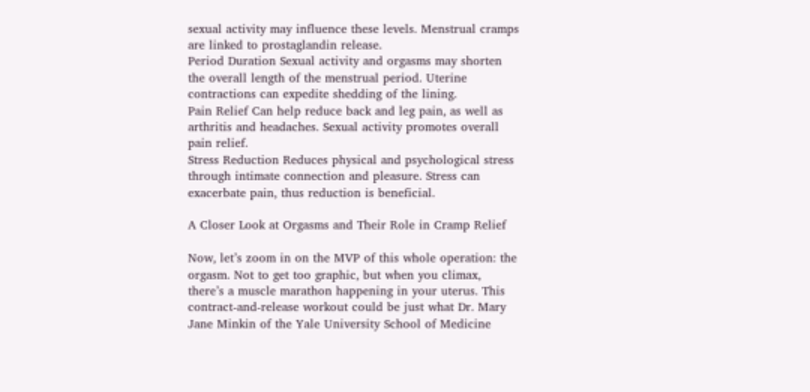sexual activity may influence these levels. Menstrual cramps are linked to prostaglandin release.
Period Duration Sexual activity and orgasms may shorten the overall length of the menstrual period. Uterine contractions can expedite shedding of the lining.
Pain Relief Can help reduce back and leg pain, as well as arthritis and headaches. Sexual activity promotes overall pain relief.
Stress Reduction Reduces physical and psychological stress through intimate connection and pleasure. Stress can exacerbate pain, thus reduction is beneficial.

A Closer Look at Orgasms and Their Role in Cramp Relief

Now, let’s zoom in on the MVP of this whole operation: the orgasm. Not to get too graphic, but when you climax, there’s a muscle marathon happening in your uterus. This contract-and-release workout could be just what Dr. Mary Jane Minkin of the Yale University School of Medicine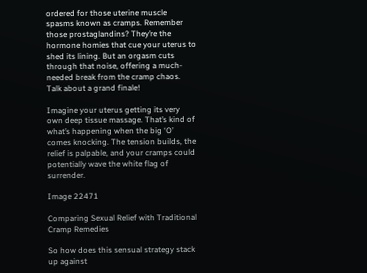ordered for those uterine muscle spasms known as cramps. Remember those prostaglandins? They’re the hormone homies that cue your uterus to shed its lining. But an orgasm cuts through that noise, offering a much-needed break from the cramp chaos. Talk about a grand finale!

Imagine your uterus getting its very own deep tissue massage. That’s kind of what’s happening when the big ‘O’ comes knocking. The tension builds, the relief is palpable, and your cramps could potentially wave the white flag of surrender.

Image 22471

Comparing Sexual Relief with Traditional Cramp Remedies

So how does this sensual strategy stack up against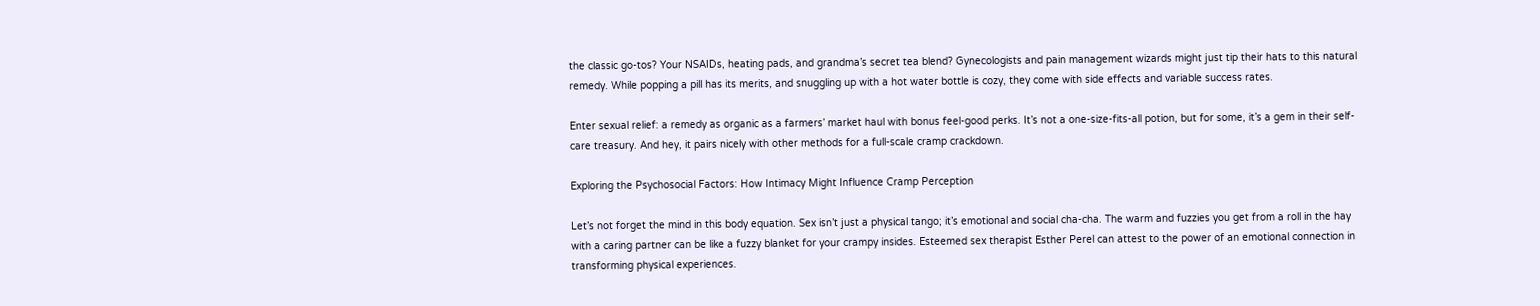the classic go-tos? Your NSAIDs, heating pads, and grandma’s secret tea blend? Gynecologists and pain management wizards might just tip their hats to this natural remedy. While popping a pill has its merits, and snuggling up with a hot water bottle is cozy, they come with side effects and variable success rates.

Enter sexual relief: a remedy as organic as a farmers’ market haul with bonus feel-good perks. It’s not a one-size-fits-all potion, but for some, it’s a gem in their self-care treasury. And hey, it pairs nicely with other methods for a full-scale cramp crackdown.

Exploring the Psychosocial Factors: How Intimacy Might Influence Cramp Perception

Let’s not forget the mind in this body equation. Sex isn’t just a physical tango; it’s emotional and social cha-cha. The warm and fuzzies you get from a roll in the hay with a caring partner can be like a fuzzy blanket for your crampy insides. Esteemed sex therapist Esther Perel can attest to the power of an emotional connection in transforming physical experiences.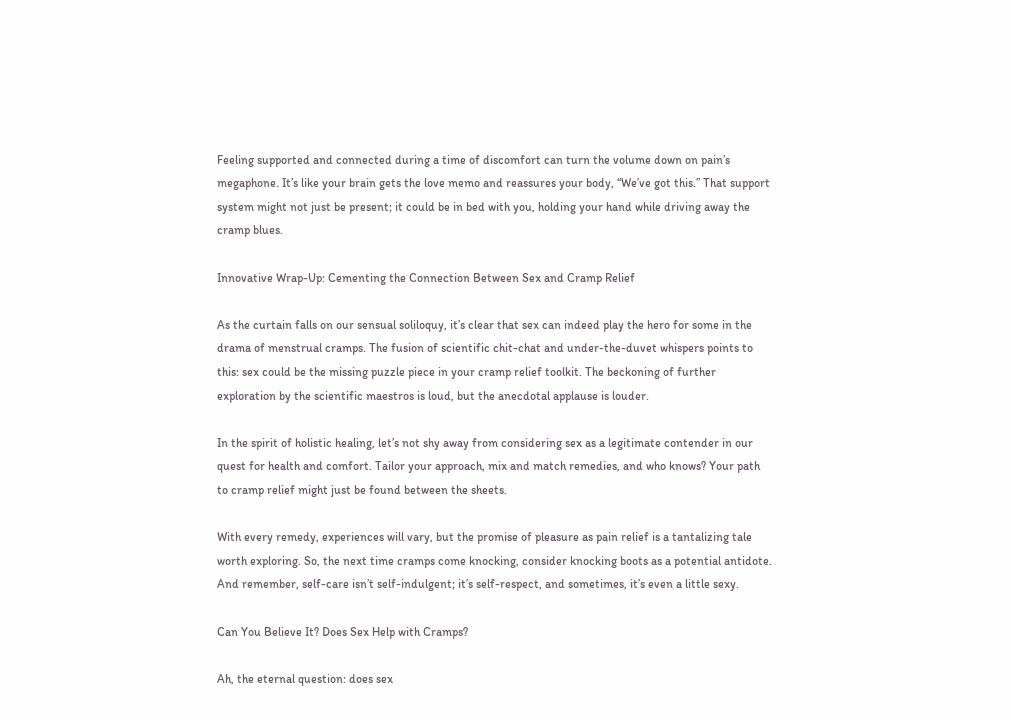Feeling supported and connected during a time of discomfort can turn the volume down on pain’s megaphone. It’s like your brain gets the love memo and reassures your body, “We’ve got this.” That support system might not just be present; it could be in bed with you, holding your hand while driving away the cramp blues.

Innovative Wrap-Up: Cementing the Connection Between Sex and Cramp Relief

As the curtain falls on our sensual soliloquy, it’s clear that sex can indeed play the hero for some in the drama of menstrual cramps. The fusion of scientific chit-chat and under-the-duvet whispers points to this: sex could be the missing puzzle piece in your cramp relief toolkit. The beckoning of further exploration by the scientific maestros is loud, but the anecdotal applause is louder.

In the spirit of holistic healing, let’s not shy away from considering sex as a legitimate contender in our quest for health and comfort. Tailor your approach, mix and match remedies, and who knows? Your path to cramp relief might just be found between the sheets.

With every remedy, experiences will vary, but the promise of pleasure as pain relief is a tantalizing tale worth exploring. So, the next time cramps come knocking, consider knocking boots as a potential antidote. And remember, self-care isn’t self-indulgent; it’s self-respect, and sometimes, it’s even a little sexy.

Can You Believe It? Does Sex Help with Cramps?

Ah, the eternal question: does sex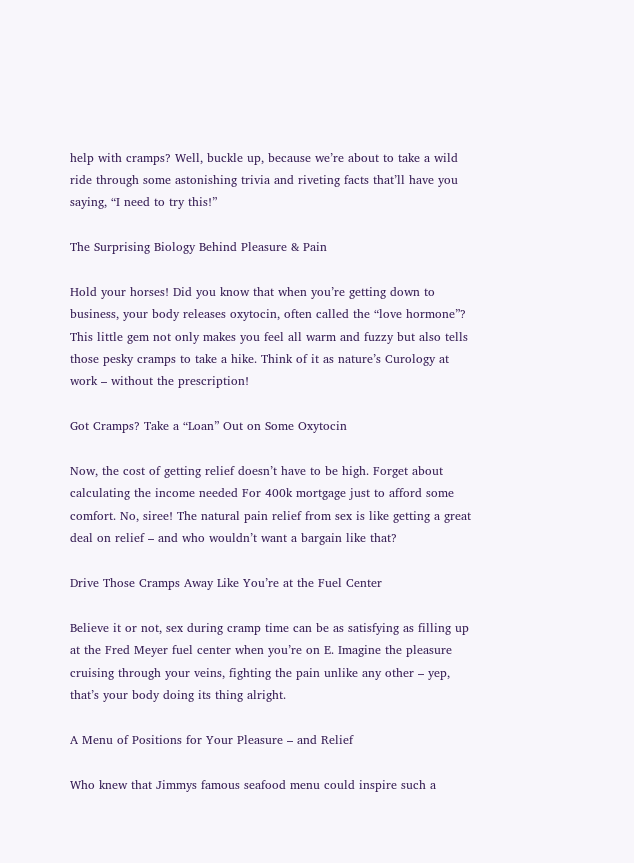help with cramps? Well, buckle up, because we’re about to take a wild ride through some astonishing trivia and riveting facts that’ll have you saying, “I need to try this!”

The Surprising Biology Behind Pleasure & Pain

Hold your horses! Did you know that when you’re getting down to business, your body releases oxytocin, often called the “love hormone”? This little gem not only makes you feel all warm and fuzzy but also tells those pesky cramps to take a hike. Think of it as nature’s Curology at work – without the prescription!

Got Cramps? Take a “Loan” Out on Some Oxytocin

Now, the cost of getting relief doesn’t have to be high. Forget about calculating the income needed For 400k mortgage just to afford some comfort. No, siree! The natural pain relief from sex is like getting a great deal on relief – and who wouldn’t want a bargain like that?

Drive Those Cramps Away Like You’re at the Fuel Center

Believe it or not, sex during cramp time can be as satisfying as filling up at the Fred Meyer fuel center when you’re on E. Imagine the pleasure cruising through your veins, fighting the pain unlike any other – yep, that’s your body doing its thing alright.

A Menu of Positions for Your Pleasure – and Relief

Who knew that Jimmys famous seafood menu could inspire such a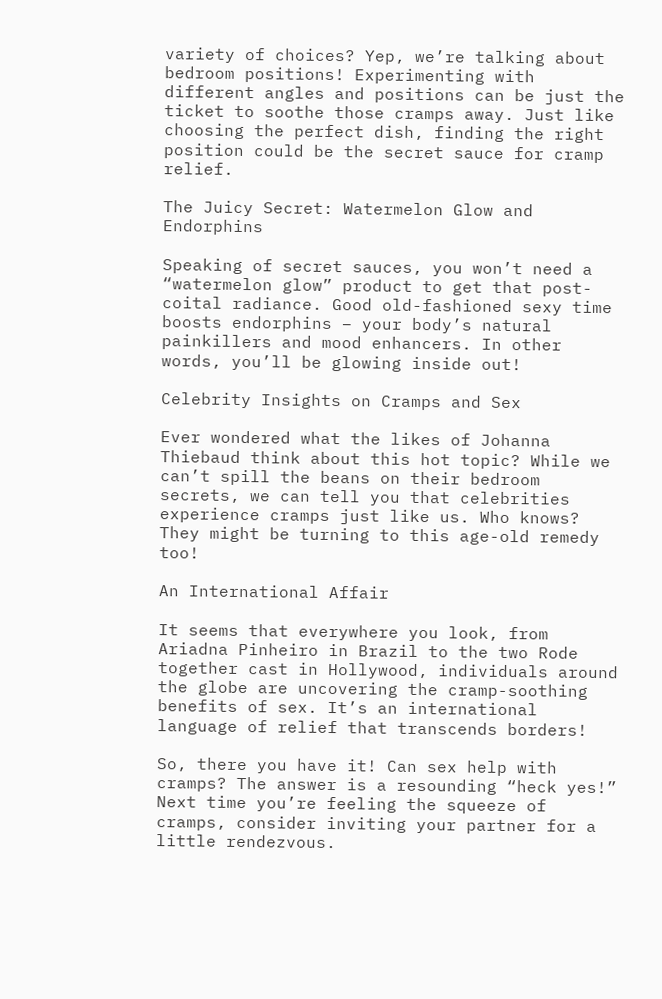variety of choices? Yep, we’re talking about bedroom positions! Experimenting with different angles and positions can be just the ticket to soothe those cramps away. Just like choosing the perfect dish, finding the right position could be the secret sauce for cramp relief.

The Juicy Secret: Watermelon Glow and Endorphins

Speaking of secret sauces, you won’t need a “watermelon glow” product to get that post-coital radiance. Good old-fashioned sexy time boosts endorphins – your body’s natural painkillers and mood enhancers. In other words, you’ll be glowing inside out!

Celebrity Insights on Cramps and Sex

Ever wondered what the likes of Johanna Thiebaud think about this hot topic? While we can’t spill the beans on their bedroom secrets, we can tell you that celebrities experience cramps just like us. Who knows? They might be turning to this age-old remedy too!

An International Affair

It seems that everywhere you look, from Ariadna Pinheiro in Brazil to the two Rode together cast in Hollywood, individuals around the globe are uncovering the cramp-soothing benefits of sex. It’s an international language of relief that transcends borders!

So, there you have it! Can sex help with cramps? The answer is a resounding “heck yes!” Next time you’re feeling the squeeze of cramps, consider inviting your partner for a little rendezvous.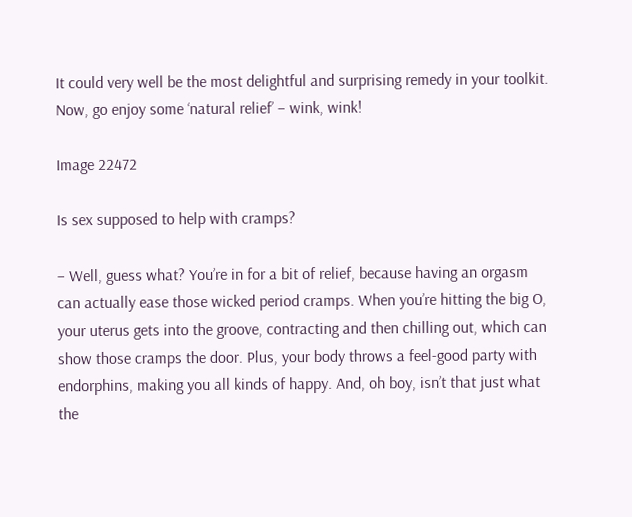It could very well be the most delightful and surprising remedy in your toolkit. Now, go enjoy some ‘natural relief’ – wink, wink!

Image 22472

Is sex supposed to help with cramps?

– Well, guess what? You’re in for a bit of relief, because having an orgasm can actually ease those wicked period cramps. When you’re hitting the big O, your uterus gets into the groove, contracting and then chilling out, which can show those cramps the door. Plus, your body throws a feel-good party with endorphins, making you all kinds of happy. And, oh boy, isn’t that just what the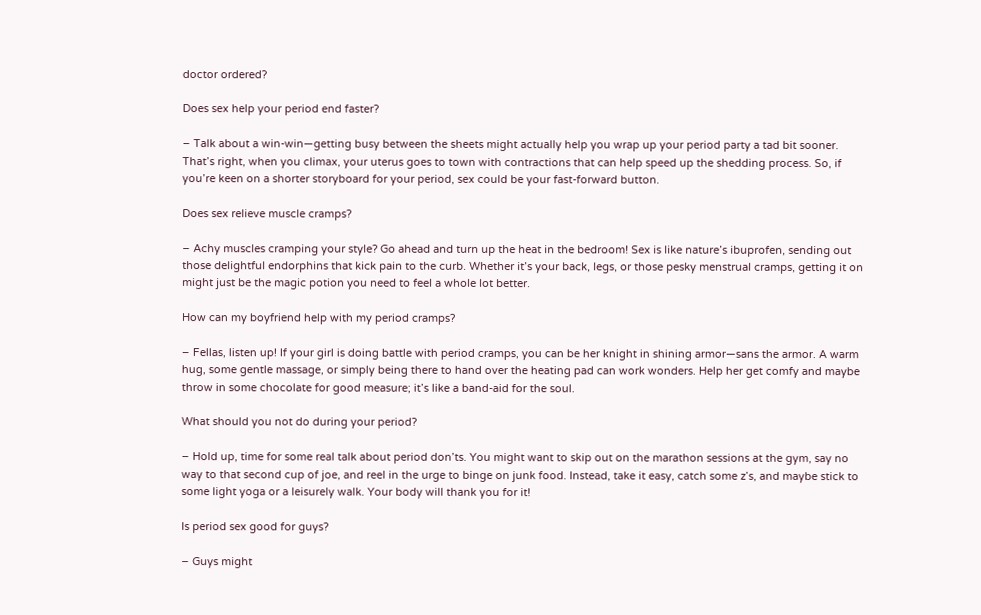doctor ordered?

Does sex help your period end faster?

– Talk about a win-win—getting busy between the sheets might actually help you wrap up your period party a tad bit sooner. That’s right, when you climax, your uterus goes to town with contractions that can help speed up the shedding process. So, if you’re keen on a shorter storyboard for your period, sex could be your fast-forward button.

Does sex relieve muscle cramps?

– Achy muscles cramping your style? Go ahead and turn up the heat in the bedroom! Sex is like nature’s ibuprofen, sending out those delightful endorphins that kick pain to the curb. Whether it’s your back, legs, or those pesky menstrual cramps, getting it on might just be the magic potion you need to feel a whole lot better.

How can my boyfriend help with my period cramps?

– Fellas, listen up! If your girl is doing battle with period cramps, you can be her knight in shining armor—sans the armor. A warm hug, some gentle massage, or simply being there to hand over the heating pad can work wonders. Help her get comfy and maybe throw in some chocolate for good measure; it’s like a band-aid for the soul.

What should you not do during your period?

– Hold up, time for some real talk about period don’ts. You might want to skip out on the marathon sessions at the gym, say no way to that second cup of joe, and reel in the urge to binge on junk food. Instead, take it easy, catch some z’s, and maybe stick to some light yoga or a leisurely walk. Your body will thank you for it!

Is period sex good for guys?

– Guys might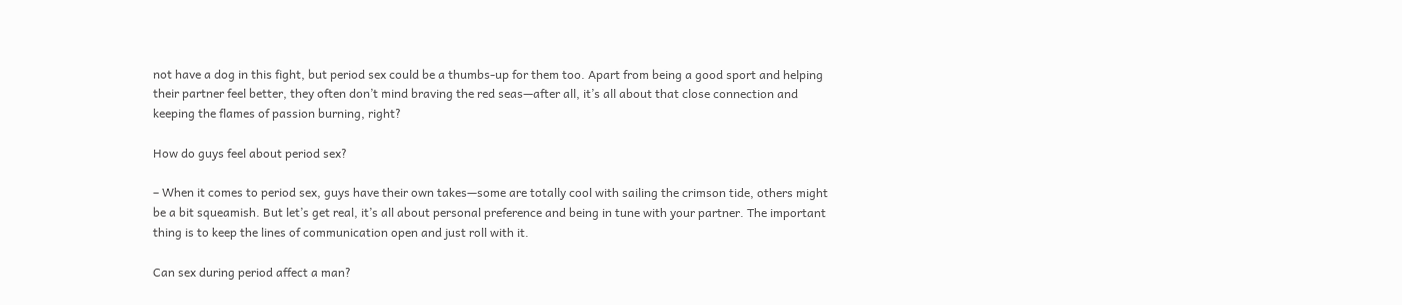not have a dog in this fight, but period sex could be a thumbs-up for them too. Apart from being a good sport and helping their partner feel better, they often don’t mind braving the red seas—after all, it’s all about that close connection and keeping the flames of passion burning, right?

How do guys feel about period sex?

– When it comes to period sex, guys have their own takes—some are totally cool with sailing the crimson tide, others might be a bit squeamish. But let’s get real, it’s all about personal preference and being in tune with your partner. The important thing is to keep the lines of communication open and just roll with it.

Can sex during period affect a man?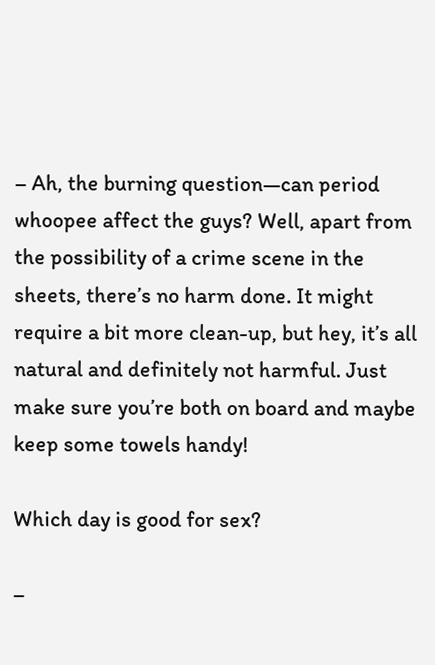– Ah, the burning question—can period whoopee affect the guys? Well, apart from the possibility of a crime scene in the sheets, there’s no harm done. It might require a bit more clean-up, but hey, it’s all natural and definitely not harmful. Just make sure you’re both on board and maybe keep some towels handy!

Which day is good for sex?

–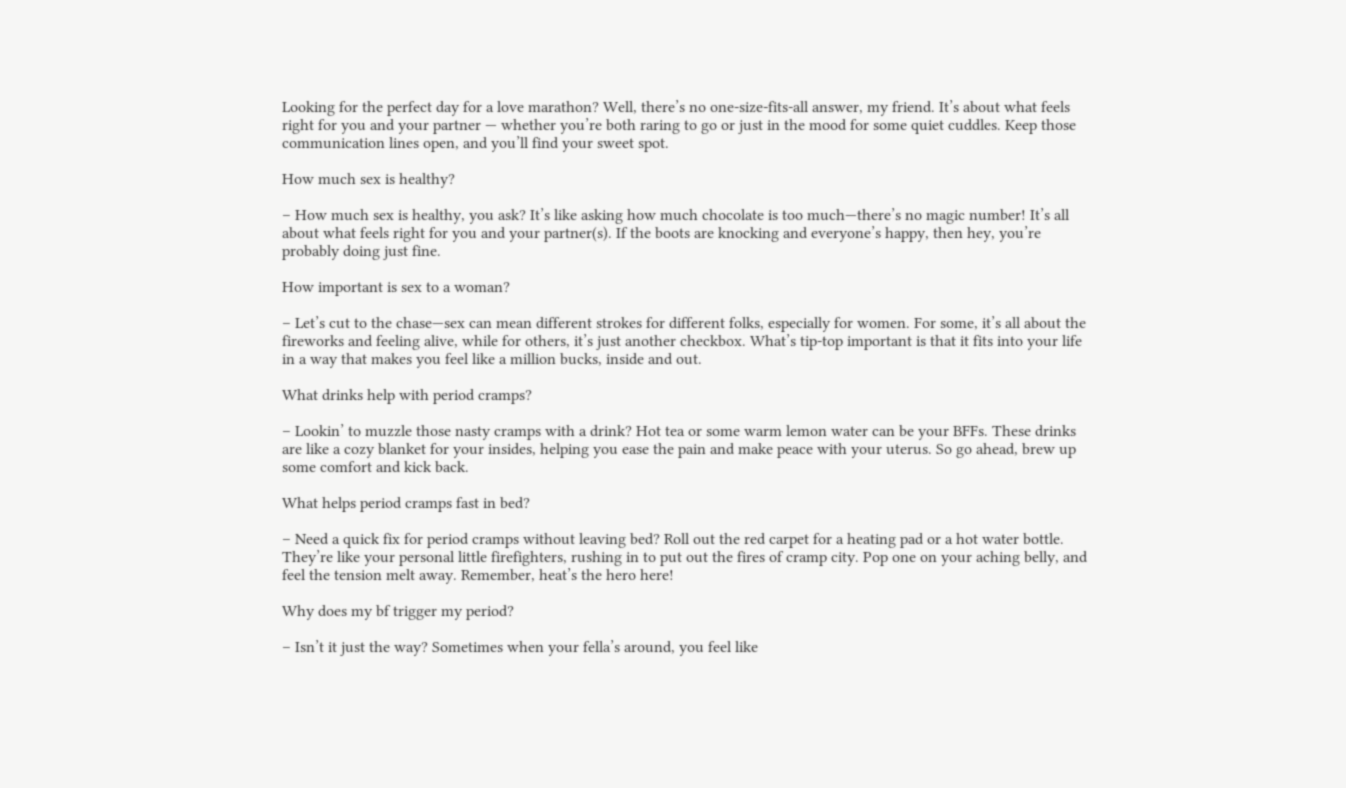Looking for the perfect day for a love marathon? Well, there’s no one-size-fits-all answer, my friend. It’s about what feels right for you and your partner — whether you’re both raring to go or just in the mood for some quiet cuddles. Keep those communication lines open, and you’ll find your sweet spot.

How much sex is healthy?

– How much sex is healthy, you ask? It’s like asking how much chocolate is too much—there’s no magic number! It’s all about what feels right for you and your partner(s). If the boots are knocking and everyone’s happy, then hey, you’re probably doing just fine.

How important is sex to a woman?

– Let’s cut to the chase—sex can mean different strokes for different folks, especially for women. For some, it’s all about the fireworks and feeling alive, while for others, it’s just another checkbox. What’s tip-top important is that it fits into your life in a way that makes you feel like a million bucks, inside and out.

What drinks help with period cramps?

– Lookin’ to muzzle those nasty cramps with a drink? Hot tea or some warm lemon water can be your BFFs. These drinks are like a cozy blanket for your insides, helping you ease the pain and make peace with your uterus. So go ahead, brew up some comfort and kick back.

What helps period cramps fast in bed?

– Need a quick fix for period cramps without leaving bed? Roll out the red carpet for a heating pad or a hot water bottle. They’re like your personal little firefighters, rushing in to put out the fires of cramp city. Pop one on your aching belly, and feel the tension melt away. Remember, heat’s the hero here!

Why does my bf trigger my period?

– Isn’t it just the way? Sometimes when your fella’s around, you feel like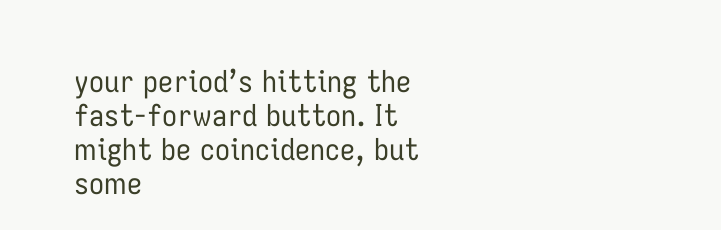your period’s hitting the fast-forward button. It might be coincidence, but some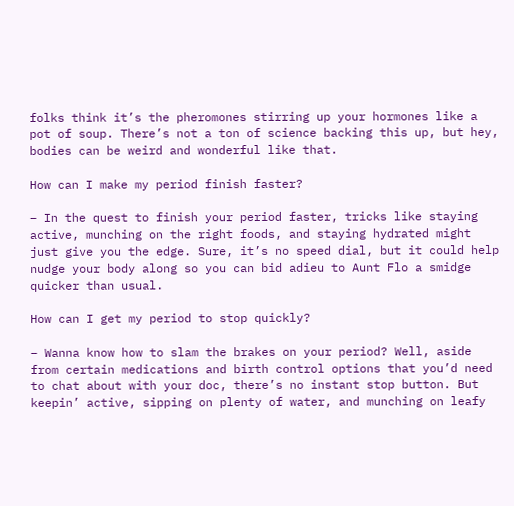folks think it’s the pheromones stirring up your hormones like a pot of soup. There’s not a ton of science backing this up, but hey, bodies can be weird and wonderful like that.

How can I make my period finish faster?

– In the quest to finish your period faster, tricks like staying active, munching on the right foods, and staying hydrated might just give you the edge. Sure, it’s no speed dial, but it could help nudge your body along so you can bid adieu to Aunt Flo a smidge quicker than usual.

How can I get my period to stop quickly?

– Wanna know how to slam the brakes on your period? Well, aside from certain medications and birth control options that you’d need to chat about with your doc, there’s no instant stop button. But keepin’ active, sipping on plenty of water, and munching on leafy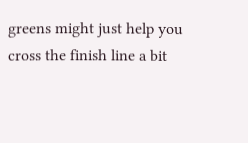greens might just help you cross the finish line a bit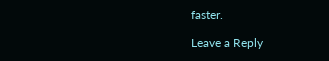faster.

Leave a Reply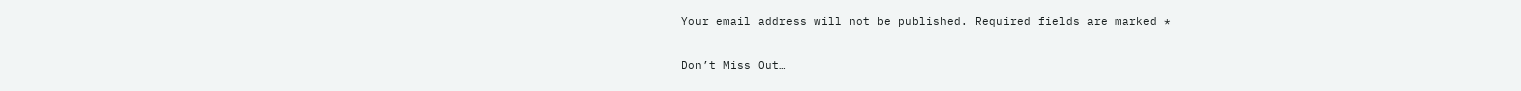Your email address will not be published. Required fields are marked *

Don’t Miss Out…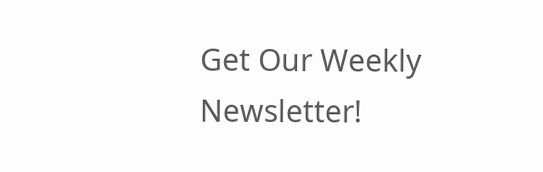Get Our Weekly Newsletter!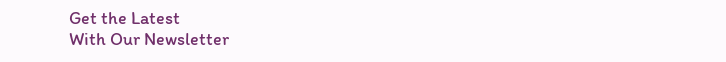Get the Latest
With Our Newsletter